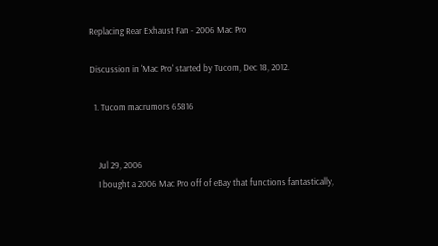Replacing Rear Exhaust Fan - 2006 Mac Pro

Discussion in 'Mac Pro' started by Tucom, Dec 18, 2012.

  1. Tucom macrumors 65816


    Jul 29, 2006
    I bought a 2006 Mac Pro off of eBay that functions fantastically,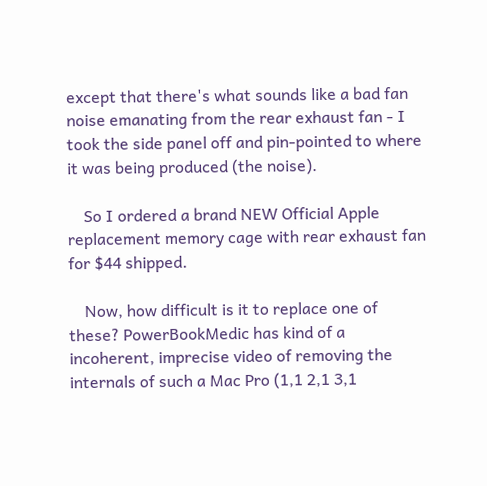except that there's what sounds like a bad fan noise emanating from the rear exhaust fan - I took the side panel off and pin-pointed to where it was being produced (the noise).

    So I ordered a brand NEW Official Apple replacement memory cage with rear exhaust fan for $44 shipped.

    Now, how difficult is it to replace one of these? PowerBookMedic has kind of a incoherent, imprecise video of removing the internals of such a Mac Pro (1,1 2,1 3,1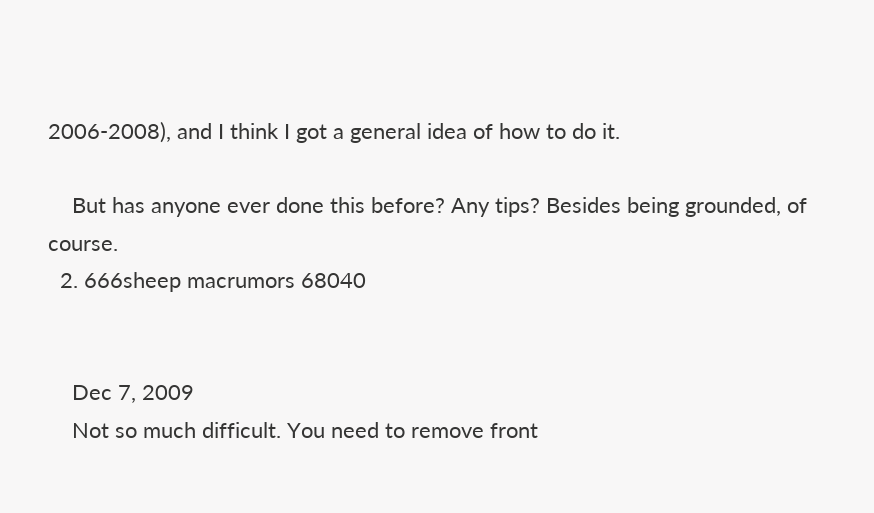2006-2008), and I think I got a general idea of how to do it.

    But has anyone ever done this before? Any tips? Besides being grounded, of course.
  2. 666sheep macrumors 68040


    Dec 7, 2009
    Not so much difficult. You need to remove front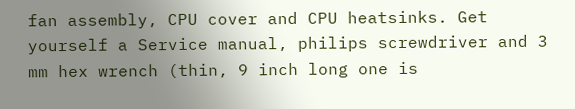fan assembly, CPU cover and CPU heatsinks. Get yourself a Service manual, philips screwdriver and 3 mm hex wrench (thin, 9 inch long one is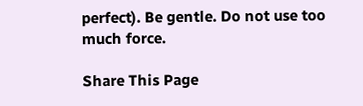perfect). Be gentle. Do not use too much force.

Share This Page